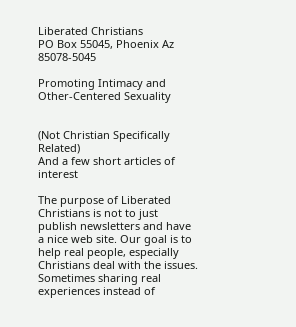Liberated Christians
PO Box 55045, Phoenix Az 85078-5045

Promoting Intimacy and Other-Centered Sexuality


(Not Christian Specifically Related)
And a few short articles of interest

The purpose of Liberated Christians is not to just publish newsletters and have a nice web site. Our goal is to help real people, especially Christians deal with the issues. Sometimes sharing real experiences instead of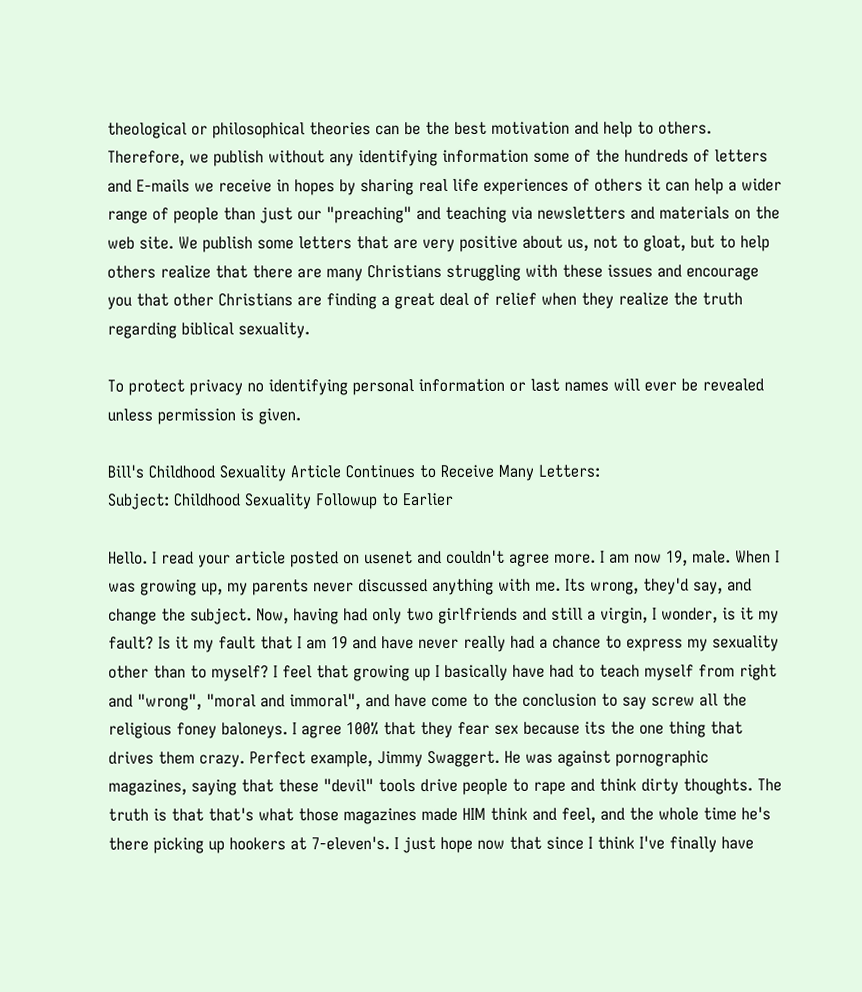theological or philosophical theories can be the best motivation and help to others. Therefore, we publish without any identifying information some of the hundreds of letters and E-mails we receive in hopes by sharing real life experiences of others it can help a wider range of people than just our "preaching" and teaching via newsletters and materials on the web site. We publish some letters that are very positive about us, not to gloat, but to help others realize that there are many Christians struggling with these issues and encourage you that other Christians are finding a great deal of relief when they realize the truth regarding biblical sexuality.

To protect privacy no identifying personal information or last names will ever be revealed unless permission is given.

Bill's Childhood Sexuality Article Continues to Receive Many Letters:
Subject: Childhood Sexuality Followup to Earlier

Hello. I read your article posted on usenet and couldn't agree more. I am now 19, male. When I was growing up, my parents never discussed anything with me. Its wrong, they'd say, and change the subject. Now, having had only two girlfriends and still a virgin, I wonder, is it my fault? Is it my fault that I am 19 and have never really had a chance to express my sexuality other than to myself? I feel that growing up I basically have had to teach myself from right and "wrong", "moral and immoral", and have come to the conclusion to say screw all the religious foney baloneys. I agree 100% that they fear sex because its the one thing that drives them crazy. Perfect example, Jimmy Swaggert. He was against pornographic magazines, saying that these "devil" tools drive people to rape and think dirty thoughts. The truth is that that's what those magazines made HIM think and feel, and the whole time he's there picking up hookers at 7-eleven's. I just hope now that since I think I've finally have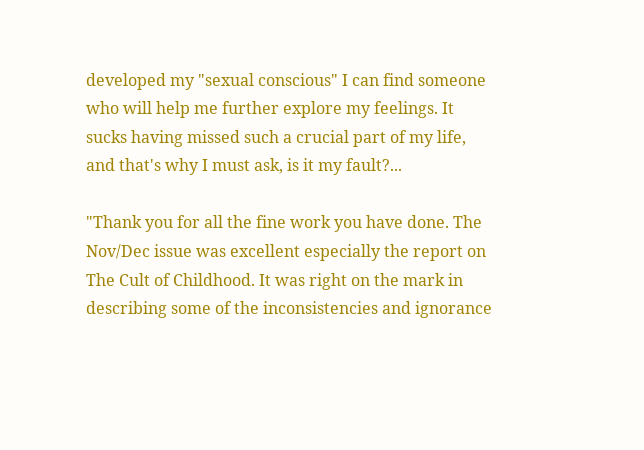developed my "sexual conscious" I can find someone who will help me further explore my feelings. It sucks having missed such a crucial part of my life, and that's why I must ask, is it my fault?...

"Thank you for all the fine work you have done. The Nov/Dec issue was excellent especially the report on The Cult of Childhood. It was right on the mark in describing some of the inconsistencies and ignorance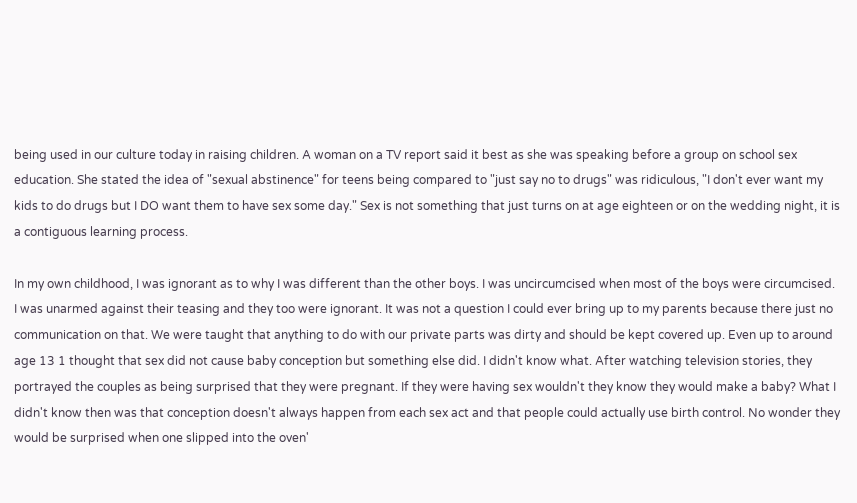being used in our culture today in raising children. A woman on a TV report said it best as she was speaking before a group on school sex education. She stated the idea of "sexual abstinence" for teens being compared to "just say no to drugs" was ridiculous, "I don't ever want my kids to do drugs but I DO want them to have sex some day." Sex is not something that just turns on at age eighteen or on the wedding night, it is a contiguous learning process.

In my own childhood, I was ignorant as to why I was different than the other boys. I was uncircumcised when most of the boys were circumcised. I was unarmed against their teasing and they too were ignorant. It was not a question I could ever bring up to my parents because there just no communication on that. We were taught that anything to do with our private parts was dirty and should be kept covered up. Even up to around age 13 1 thought that sex did not cause baby conception but something else did. I didn't know what. After watching television stories, they portrayed the couples as being surprised that they were pregnant. If they were having sex wouldn't they know they would make a baby? What I didn't know then was that conception doesn't always happen from each sex act and that people could actually use birth control. No wonder they would be surprised when one slipped into the oven'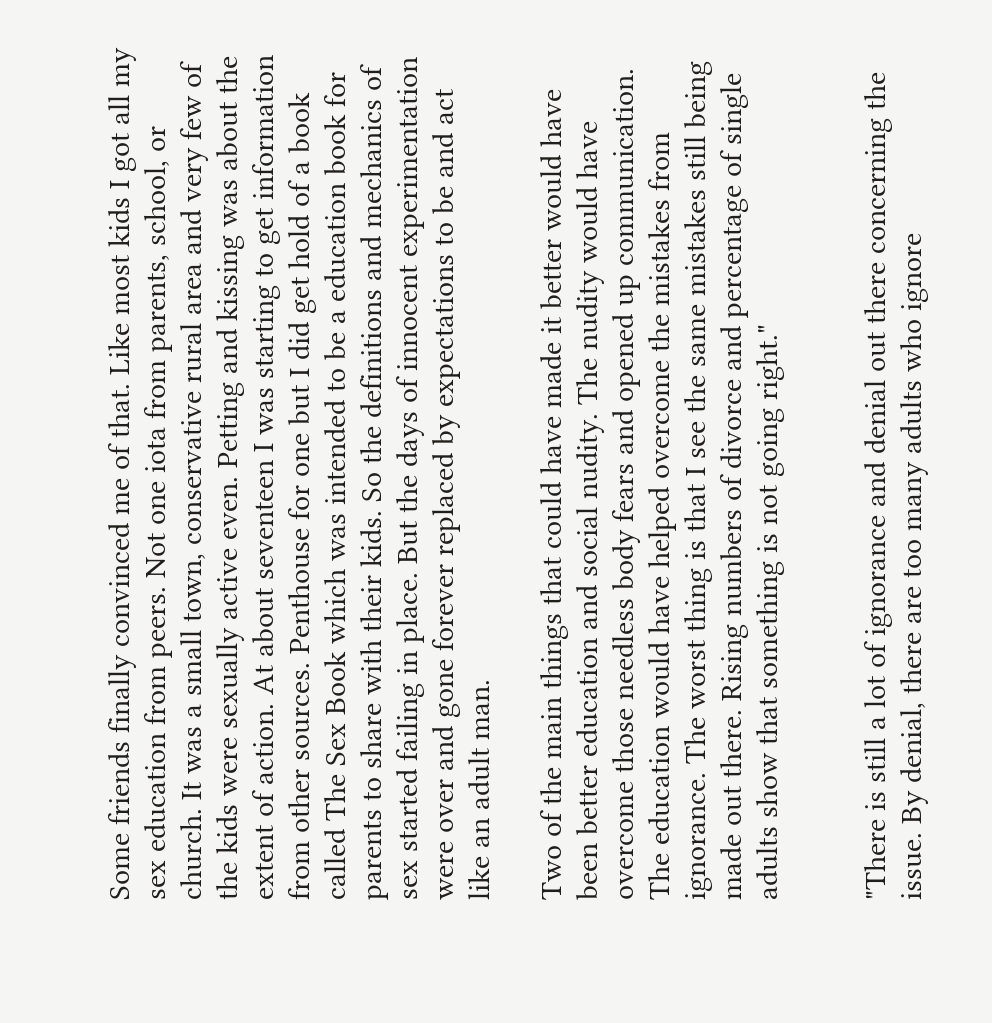Some friends finally convinced me of that. Like most kids I got all my sex education from peers. Not one iota from parents, school, or church. It was a small town, conservative rural area and very few of the kids were sexually active even. Petting and kissing was about the extent of action. At about seventeen I was starting to get information from other sources. Penthouse for one but I did get hold of a book called The Sex Book which was intended to be a education book for parents to share with their kids. So the definitions and mechanics of sex started failing in place. But the days of innocent experimentation were over and gone forever replaced by expectations to be and act like an adult man.

Two of the main things that could have made it better would have been better education and social nudity. The nudity would have overcome those needless body fears and opened up communication. The education would have helped overcome the mistakes from ignorance. The worst thing is that I see the same mistakes still being made out there. Rising numbers of divorce and percentage of single adults show that something is not going right."


"There is still a lot of ignorance and denial out there concerning the issue. By denial, there are too many adults who ignore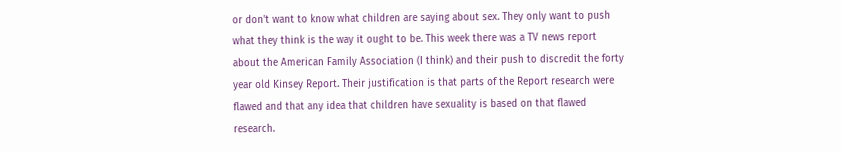or don't want to know what children are saying about sex. They only want to push what they think is the way it ought to be. This week there was a TV news report about the American Family Association (I think) and their push to discredit the forty year old Kinsey Report. Their justification is that parts of the Report research were flawed and that any idea that children have sexuality is based on that flawed research.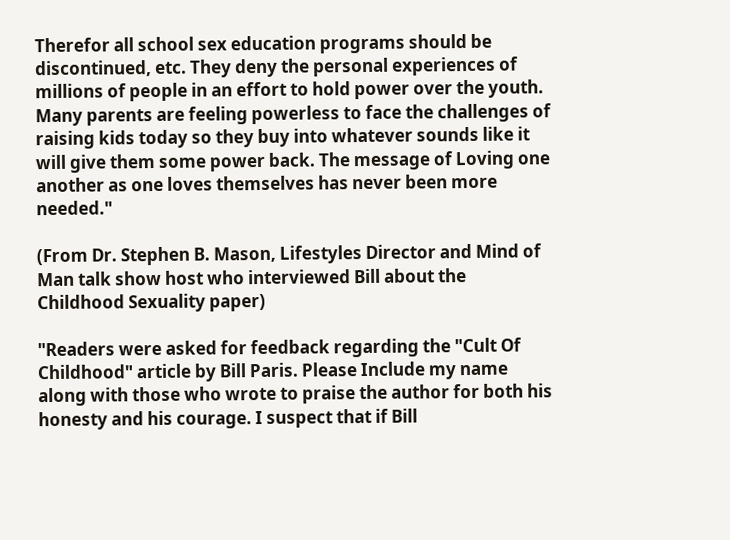Therefor all school sex education programs should be discontinued, etc. They deny the personal experiences of millions of people in an effort to hold power over the youth. Many parents are feeling powerless to face the challenges of raising kids today so they buy into whatever sounds like it will give them some power back. The message of Loving one another as one loves themselves has never been more needed."

(From Dr. Stephen B. Mason, Lifestyles Director and Mind of Man talk show host who interviewed Bill about the Childhood Sexuality paper)

"Readers were asked for feedback regarding the "Cult Of Childhood" article by Bill Paris. Please Include my name along with those who wrote to praise the author for both his honesty and his courage. I suspect that if Bill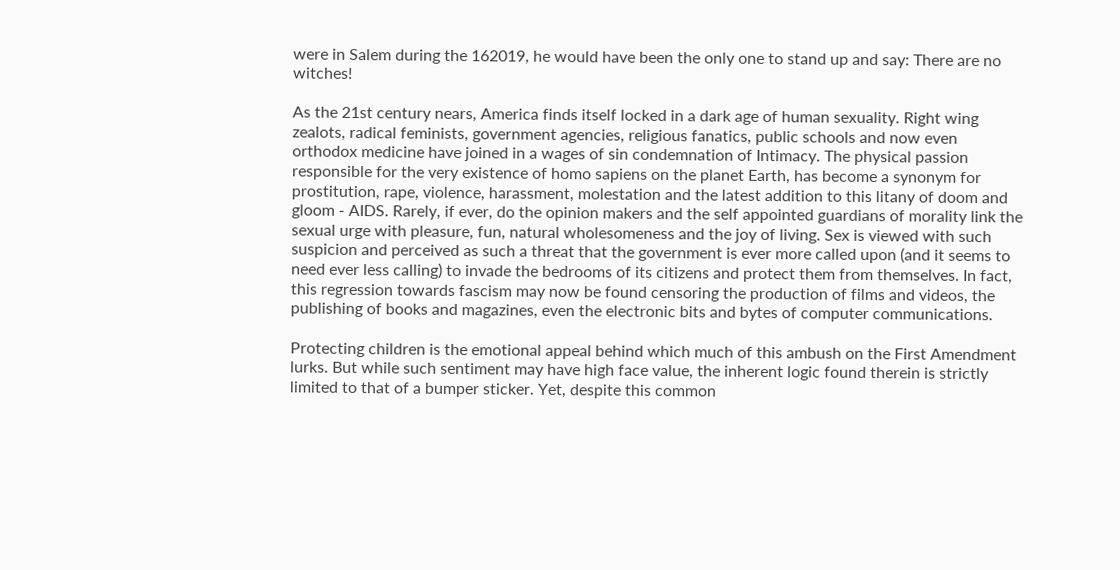were in Salem during the 162019, he would have been the only one to stand up and say: There are no witches!

As the 21st century nears, America finds itself locked in a dark age of human sexuality. Right wing zealots, radical feminists, government agencies, religious fanatics, public schools and now even orthodox medicine have joined in a wages of sin condemnation of Intimacy. The physical passion responsible for the very existence of homo sapiens on the planet Earth, has become a synonym for prostitution, rape, violence, harassment, molestation and the latest addition to this litany of doom and gloom - AIDS. Rarely, if ever, do the opinion makers and the self appointed guardians of morality link the sexual urge with pleasure, fun, natural wholesomeness and the joy of living. Sex is viewed with such suspicion and perceived as such a threat that the government is ever more called upon (and it seems to need ever less calling) to invade the bedrooms of its citizens and protect them from themselves. In fact, this regression towards fascism may now be found censoring the production of films and videos, the publishing of books and magazines, even the electronic bits and bytes of computer communications.

Protecting children is the emotional appeal behind which much of this ambush on the First Amendment lurks. But while such sentiment may have high face value, the inherent logic found therein is strictly limited to that of a bumper sticker. Yet, despite this common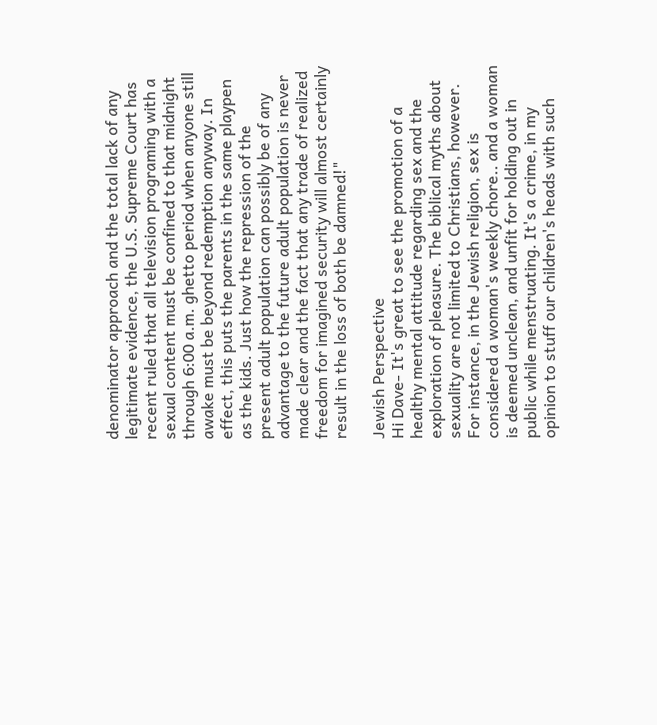denominator approach and the total lack of any legitimate evidence, the U.S. Supreme Court has recent ruled that all television programing with a sexual content must be confined to that midnight through 6:00 a.m. ghetto period when anyone still awake must be beyond redemption anyway. In effect, this puts the parents in the same playpen as the kids. Just how the repression of the present adult population can possibly be of any advantage to the future adult population is never made clear and the fact that any trade of realized freedom for imagined security will almost certainly result in the loss of both be damned!"

Jewish Perspective
Hi Dave- It's great to see the promotion of a healthy mental attitude regarding sex and the exploration of pleasure. The biblical myths about sexuality are not limited to Christians, however. For instance, in the Jewish religion, sex is considered a woman's weekly chore.. and a woman is deemed unclean, and unfit for holding out in public while menstruating. It's a crime, in my opinion to stuff our children's heads with such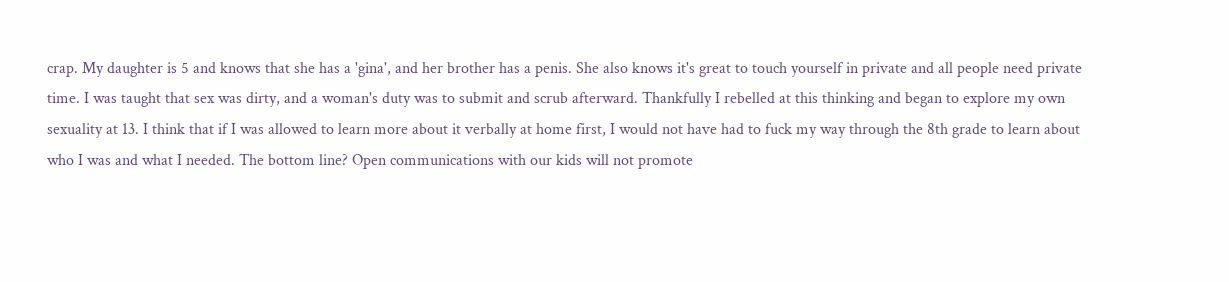crap. My daughter is 5 and knows that she has a 'gina', and her brother has a penis. She also knows it's great to touch yourself in private and all people need private time. I was taught that sex was dirty, and a woman's duty was to submit and scrub afterward. Thankfully I rebelled at this thinking and began to explore my own sexuality at 13. I think that if I was allowed to learn more about it verbally at home first, I would not have had to fuck my way through the 8th grade to learn about who I was and what I needed. The bottom line? Open communications with our kids will not promote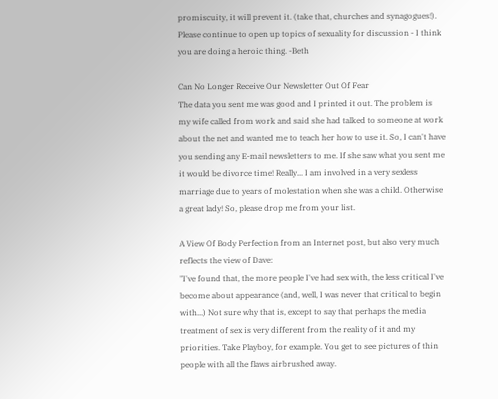promiscuity, it will prevent it. (take that, churches and synagogues!). Please continue to open up topics of sexuality for discussion - I think you are doing a heroic thing. -Beth

Can No Longer Receive Our Newsletter Out Of Fear
The data you sent me was good and I printed it out. The problem is my wife called from work and said she had talked to someone at work about the net and wanted me to teach her how to use it. So, I can't have you sending any E-mail newsletters to me. If she saw what you sent me it would be divorce time! Really... I am involved in a very sexless marriage due to years of molestation when she was a child. Otherwise a great lady! So, please drop me from your list.

A View Of Body Perfection from an Internet post, but also very much reflects the view of Dave:
"I've found that, the more people I've had sex with, the less critical I've become about appearance (and, well, I was never that critical to begin with...) Not sure why that is, except to say that perhaps the media treatment of sex is very different from the reality of it and my priorities. Take Playboy, for example. You get to see pictures of thin people with all the flaws airbrushed away.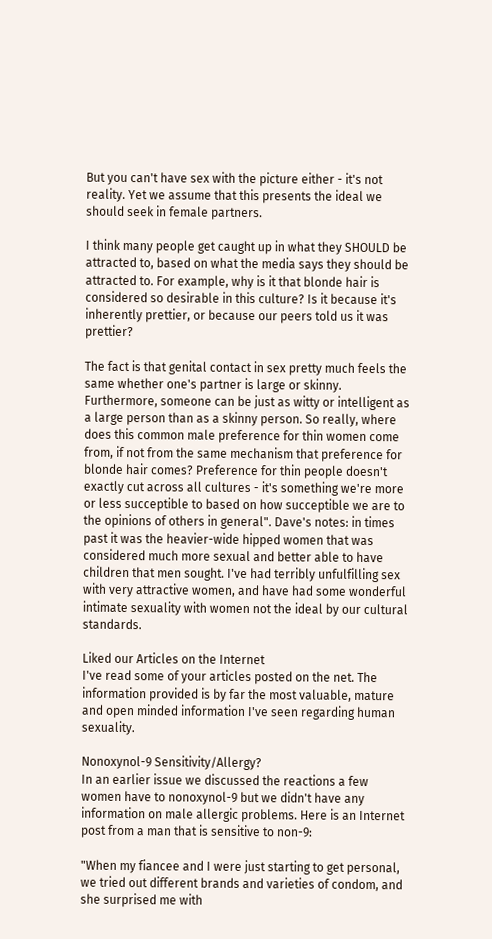But you can't have sex with the picture either - it's not reality. Yet we assume that this presents the ideal we should seek in female partners.

I think many people get caught up in what they SHOULD be attracted to, based on what the media says they should be attracted to. For example, why is it that blonde hair is considered so desirable in this culture? Is it because it's inherently prettier, or because our peers told us it was prettier?

The fact is that genital contact in sex pretty much feels the same whether one's partner is large or skinny. Furthermore, someone can be just as witty or intelligent as a large person than as a skinny person. So really, where does this common male preference for thin women come from, if not from the same mechanism that preference for blonde hair comes? Preference for thin people doesn't exactly cut across all cultures - it's something we're more or less succeptible to based on how succeptible we are to the opinions of others in general". Dave's notes: in times past it was the heavier-wide hipped women that was considered much more sexual and better able to have children that men sought. I've had terribly unfulfilling sex with very attractive women, and have had some wonderful intimate sexuality with women not the ideal by our cultural standards.

Liked our Articles on the Internet
I've read some of your articles posted on the net. The information provided is by far the most valuable, mature and open minded information I've seen regarding human sexuality.

Nonoxynol-9 Sensitivity/Allergy?
In an earlier issue we discussed the reactions a few women have to nonoxynol-9 but we didn't have any information on male allergic problems. Here is an Internet post from a man that is sensitive to non-9:

"When my fiancee and I were just starting to get personal, we tried out different brands and varieties of condom, and she surprised me with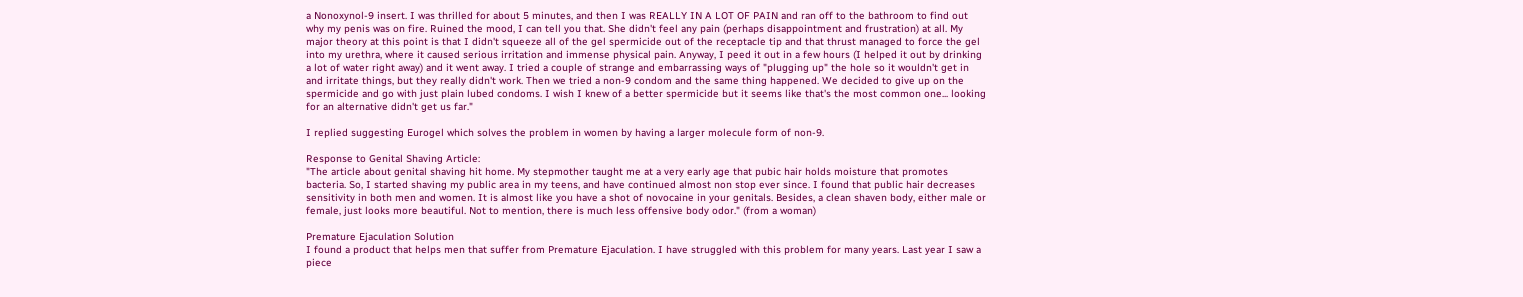a Nonoxynol-9 insert. I was thrilled for about 5 minutes, and then I was REALLY IN A LOT OF PAIN and ran off to the bathroom to find out why my penis was on fire. Ruined the mood, I can tell you that. She didn't feel any pain (perhaps disappointment and frustration) at all. My major theory at this point is that I didn't squeeze all of the gel spermicide out of the receptacle tip and that thrust managed to force the gel into my urethra, where it caused serious irritation and immense physical pain. Anyway, I peed it out in a few hours (I helped it out by drinking a lot of water right away) and it went away. I tried a couple of strange and embarrassing ways of "plugging up" the hole so it wouldn't get in and irritate things, but they really didn't work. Then we tried a non-9 condom and the same thing happened. We decided to give up on the spermicide and go with just plain lubed condoms. I wish I knew of a better spermicide but it seems like that's the most common one... looking for an alternative didn't get us far."

I replied suggesting Eurogel which solves the problem in women by having a larger molecule form of non-9.

Response to Genital Shaving Article:
"The article about genital shaving hit home. My stepmother taught me at a very early age that pubic hair holds moisture that promotes bacteria. So, I started shaving my public area in my teens, and have continued almost non stop ever since. I found that public hair decreases sensitivity in both men and women. It is almost like you have a shot of novocaine in your genitals. Besides, a clean shaven body, either male or female, just looks more beautiful. Not to mention, there is much less offensive body odor." (from a woman)

Premature Ejaculation Solution
I found a product that helps men that suffer from Premature Ejaculation. I have struggled with this problem for many years. Last year I saw a piece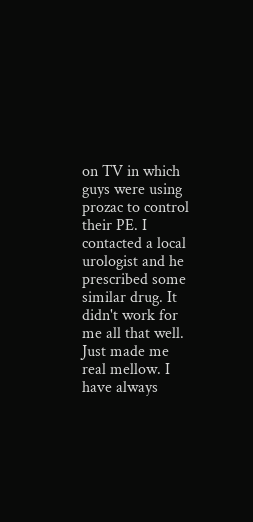on TV in which guys were using prozac to control their PE. I contacted a local urologist and he prescribed some similar drug. It didn't work for me all that well. Just made me real mellow. I have always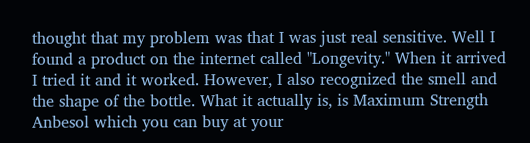thought that my problem was that I was just real sensitive. Well I found a product on the internet called "Longevity." When it arrived I tried it and it worked. However, I also recognized the smell and the shape of the bottle. What it actually is, is Maximum Strength Anbesol which you can buy at your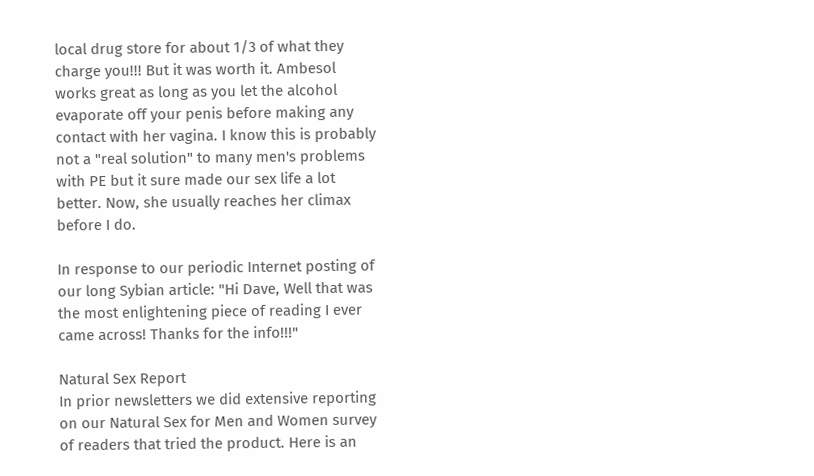local drug store for about 1/3 of what they charge you!!! But it was worth it. Ambesol works great as long as you let the alcohol evaporate off your penis before making any contact with her vagina. I know this is probably not a "real solution" to many men's problems with PE but it sure made our sex life a lot better. Now, she usually reaches her climax before I do.

In response to our periodic Internet posting of our long Sybian article: "Hi Dave, Well that was the most enlightening piece of reading I ever came across! Thanks for the info!!!"

Natural Sex Report
In prior newsletters we did extensive reporting on our Natural Sex for Men and Women survey of readers that tried the product. Here is an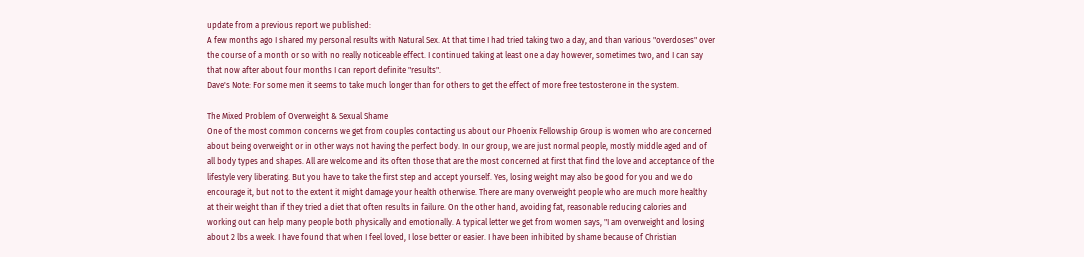update from a previous report we published:
A few months ago I shared my personal results with Natural Sex. At that time I had tried taking two a day, and than various "overdoses" over the course of a month or so with no really noticeable effect. I continued taking at least one a day however, sometimes two, and I can say that now after about four months I can report definite "results".
Dave's Note: For some men it seems to take much longer than for others to get the effect of more free testosterone in the system.

The Mixed Problem of Overweight & Sexual Shame
One of the most common concerns we get from couples contacting us about our Phoenix Fellowship Group is women who are concerned about being overweight or in other ways not having the perfect body. In our group, we are just normal people, mostly middle aged and of all body types and shapes. All are welcome and its often those that are the most concerned at first that find the love and acceptance of the lifestyle very liberating. But you have to take the first step and accept yourself. Yes, losing weight may also be good for you and we do encourage it, but not to the extent it might damage your health otherwise. There are many overweight people who are much more healthy at their weight than if they tried a diet that often results in failure. On the other hand, avoiding fat, reasonable reducing calories and working out can help many people both physically and emotionally. A typical letter we get from women says, "I am overweight and losing about 2 lbs a week. I have found that when I feel loved, I lose better or easier. I have been inhibited by shame because of Christian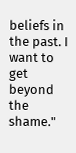beliefs in the past. I want to get beyond the shame."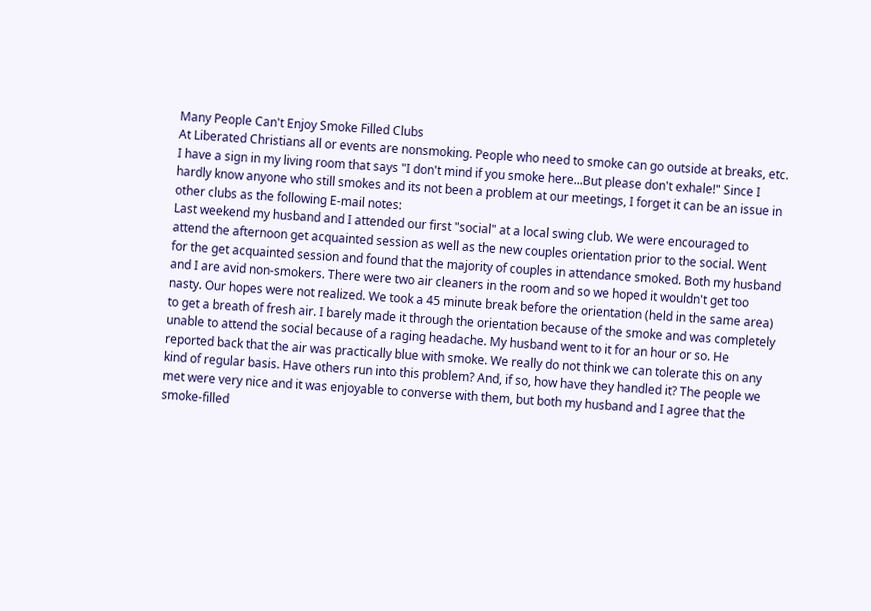Many People Can't Enjoy Smoke Filled Clubs
At Liberated Christians all or events are nonsmoking. People who need to smoke can go outside at breaks, etc. I have a sign in my living room that says "I don't mind if you smoke here...But please don't exhale!" Since I hardly know anyone who still smokes and its not been a problem at our meetings, I forget it can be an issue in other clubs as the following E-mail notes:
Last weekend my husband and I attended our first "social" at a local swing club. We were encouraged to attend the afternoon get acquainted session as well as the new couples orientation prior to the social. Went for the get acquainted session and found that the majority of couples in attendance smoked. Both my husband and I are avid non-smokers. There were two air cleaners in the room and so we hoped it wouldn't get too nasty. Our hopes were not realized. We took a 45 minute break before the orientation (held in the same area) to get a breath of fresh air. I barely made it through the orientation because of the smoke and was completely unable to attend the social because of a raging headache. My husband went to it for an hour or so. He reported back that the air was practically blue with smoke. We really do not think we can tolerate this on any kind of regular basis. Have others run into this problem? And, if so, how have they handled it? The people we met were very nice and it was enjoyable to converse with them, but both my husband and I agree that the smoke-filled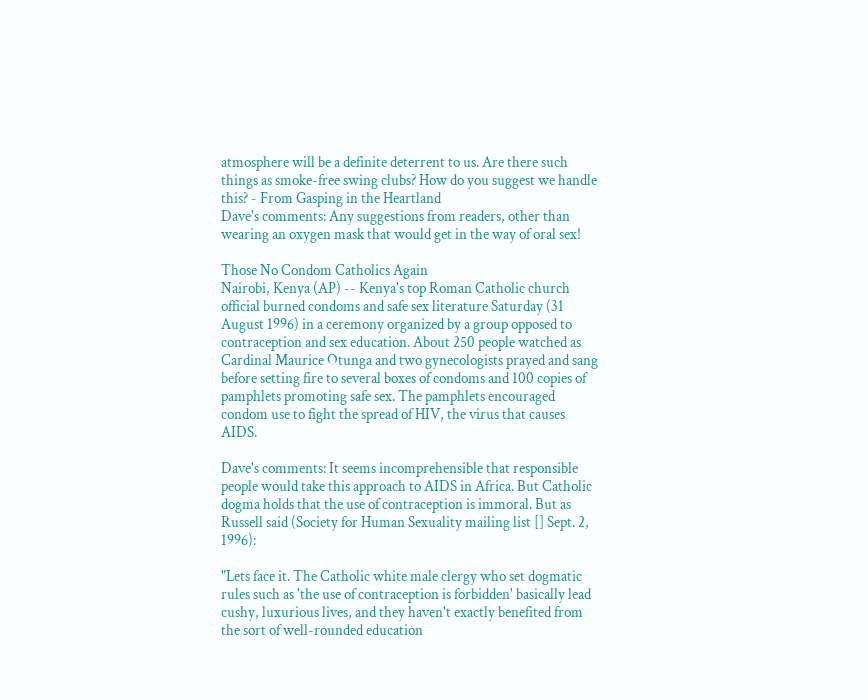atmosphere will be a definite deterrent to us. Are there such things as smoke-free swing clubs? How do you suggest we handle this? - From Gasping in the Heartland
Dave's comments: Any suggestions from readers, other than wearing an oxygen mask that would get in the way of oral sex!

Those No Condom Catholics Again
Nairobi, Kenya (AP) -- Kenya's top Roman Catholic church official burned condoms and safe sex literature Saturday (31 August 1996) in a ceremony organized by a group opposed to contraception and sex education. About 250 people watched as Cardinal Maurice Otunga and two gynecologists prayed and sang before setting fire to several boxes of condoms and 100 copies of pamphlets promoting safe sex. The pamphlets encouraged condom use to fight the spread of HIV, the virus that causes AIDS.

Dave's comments: It seems incomprehensible that responsible people would take this approach to AIDS in Africa. But Catholic dogma holds that the use of contraception is immoral. But as Russell said (Society for Human Sexuality mailing list [] Sept. 2, 1996):

"Lets face it. The Catholic white male clergy who set dogmatic rules such as 'the use of contraception is forbidden' basically lead cushy, luxurious lives, and they haven't exactly benefited from the sort of well-rounded education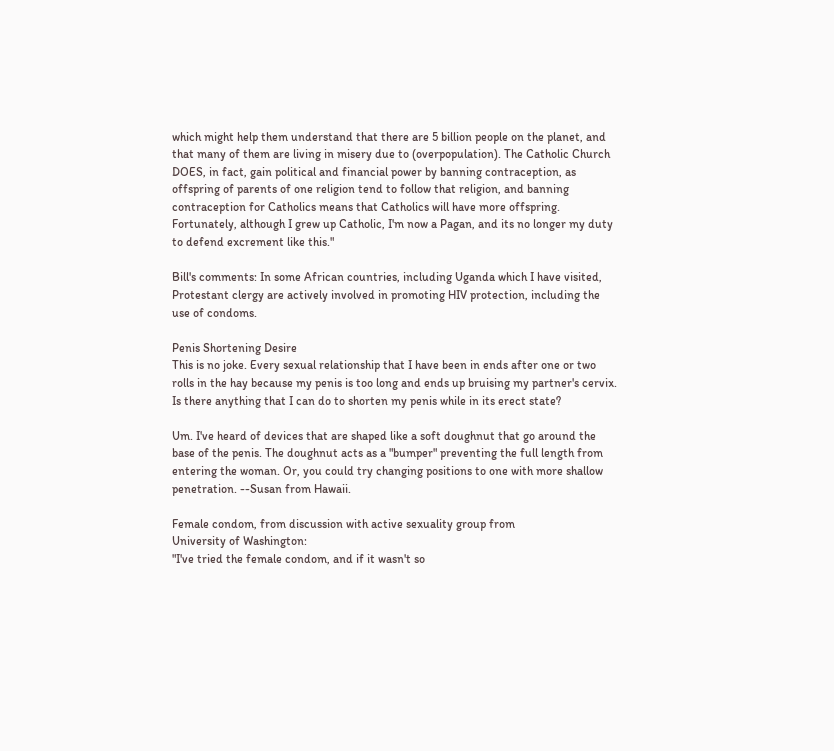which might help them understand that there are 5 billion people on the planet, and that many of them are living in misery due to (overpopulation). The Catholic Church DOES, in fact, gain political and financial power by banning contraception, as offspring of parents of one religion tend to follow that religion, and banning contraception for Catholics means that Catholics will have more offspring. Fortunately, although I grew up Catholic, I'm now a Pagan, and its no longer my duty to defend excrement like this."

Bill's comments: In some African countries, including Uganda which I have visited, Protestant clergy are actively involved in promoting HIV protection, including the use of condoms.

Penis Shortening Desire
This is no joke. Every sexual relationship that I have been in ends after one or two rolls in the hay because my penis is too long and ends up bruising my partner's cervix. Is there anything that I can do to shorten my penis while in its erect state?

Um. I've heard of devices that are shaped like a soft doughnut that go around the base of the penis. The doughnut acts as a "bumper" preventing the full length from entering the woman. Or, you could try changing positions to one with more shallow penetration. --Susan from Hawaii.

Female condom, from discussion with active sexuality group from
University of Washington:
"I've tried the female condom, and if it wasn't so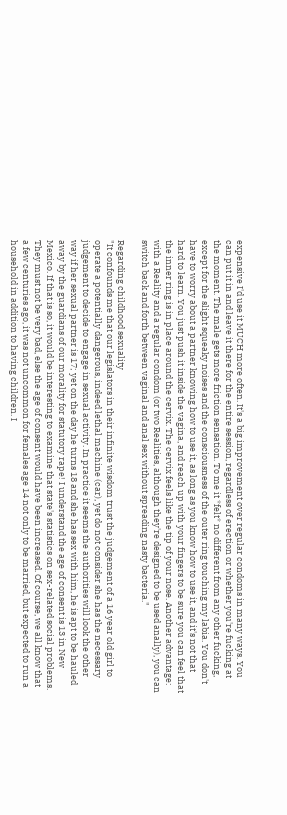expensive I'd use it MUCH more often. It's a big improvement over regular condoms in many ways. You can put it in and leave it there for the entire session, regardless of erection or whether you're fucking at the moment. The male gets more friction sensation. To me it *felt* no different from any other fucking, except for the slight squeaky noises and the consciousness of the outer ring touching my labia. You don't have to worry about a partner knowing how to use it, as long as you know how to use it, and it's not that hard to learn. You just push it inside the vagina, and reach up with your fingers to be sure you can feel that the inner ring is in place around the cervix. The cervix feels like the tip of your nose. Another advantage: with a Reality and a regular condom (or two Realities, although they're designed to be used anally), you can switch back and forth between vaginal and anal sex without spreading nasty bacteria."

Regarding childhood sexuality
"It confounds me that our legislators in their infinite wisdom trust the judgement of a 16 year old girl to operate a potentially dangerous, indeed lethal machine (car), yet do not consider she has the necessary judgement to decide to engage in sexual activity. In practice it seems the authorities will look the other way if her sexual partner is 17; yet on the day he turns 18 and she has sex with him, he is apt to be hauled away by the guardians of our morality for statutory rape! I understand the age of consent is 13 in New Mexico. If that is so, it would be interesting to examine that state's statistics on sex-related social problems. They must not be very bad, else the age of consent would have been increased. Of course, we all know that a few centuries ago, it was not uncommon for females age 14 not only to be married, but expected to run a household in addition to having children. I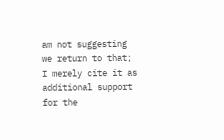am not suggesting we return to that; I merely cite it as additional support for the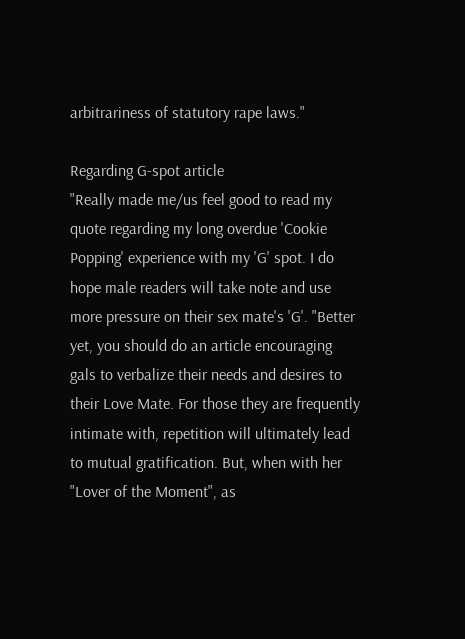arbitrariness of statutory rape laws."

Regarding G-spot article
"Really made me/us feel good to read my quote regarding my long overdue 'Cookie Popping' experience with my 'G' spot. I do hope male readers will take note and use more pressure on their sex mate's 'G'. "Better yet, you should do an article encouraging gals to verbalize their needs and desires to their Love Mate. For those they are frequently intimate with, repetition will ultimately lead to mutual gratification. But, when with her "Lover of the Moment", as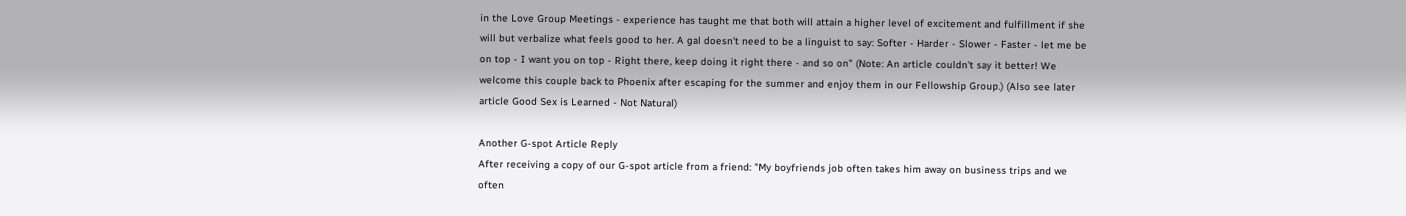in the Love Group Meetings - experience has taught me that both will attain a higher level of excitement and fulfillment if she will but verbalize what feels good to her. A gal doesn't need to be a linguist to say: Softer - Harder - Slower - Faster - let me be on top - I want you on top - Right there, keep doing it right there - and so on" (Note: An article couldn't say it better! We welcome this couple back to Phoenix after escaping for the summer and enjoy them in our Fellowship Group.) (Also see later article Good Sex is Learned - Not Natural)

Another G-spot Article Reply
After receiving a copy of our G-spot article from a friend: "My boyfriends job often takes him away on business trips and we often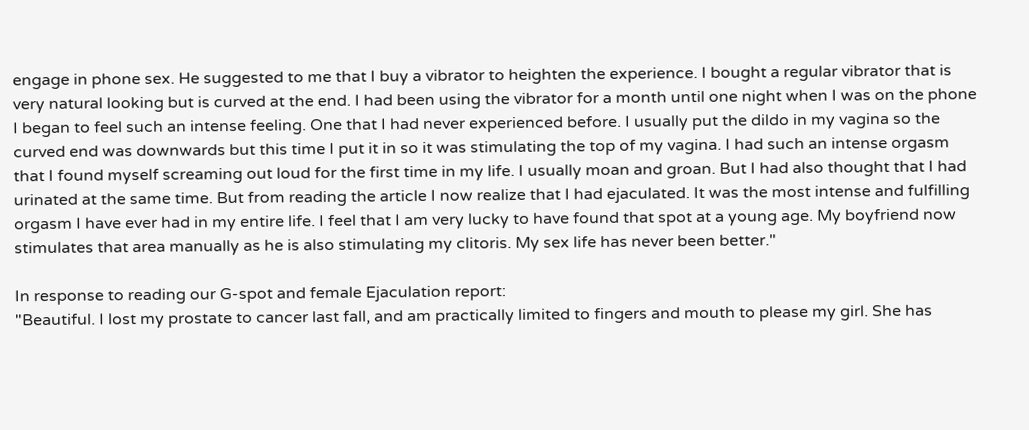engage in phone sex. He suggested to me that I buy a vibrator to heighten the experience. I bought a regular vibrator that is very natural looking but is curved at the end. I had been using the vibrator for a month until one night when I was on the phone I began to feel such an intense feeling. One that I had never experienced before. I usually put the dildo in my vagina so the curved end was downwards but this time I put it in so it was stimulating the top of my vagina. I had such an intense orgasm that I found myself screaming out loud for the first time in my life. I usually moan and groan. But I had also thought that I had urinated at the same time. But from reading the article I now realize that I had ejaculated. It was the most intense and fulfilling orgasm I have ever had in my entire life. I feel that I am very lucky to have found that spot at a young age. My boyfriend now stimulates that area manually as he is also stimulating my clitoris. My sex life has never been better."

In response to reading our G-spot and female Ejaculation report:
"Beautiful. I lost my prostate to cancer last fall, and am practically limited to fingers and mouth to please my girl. She has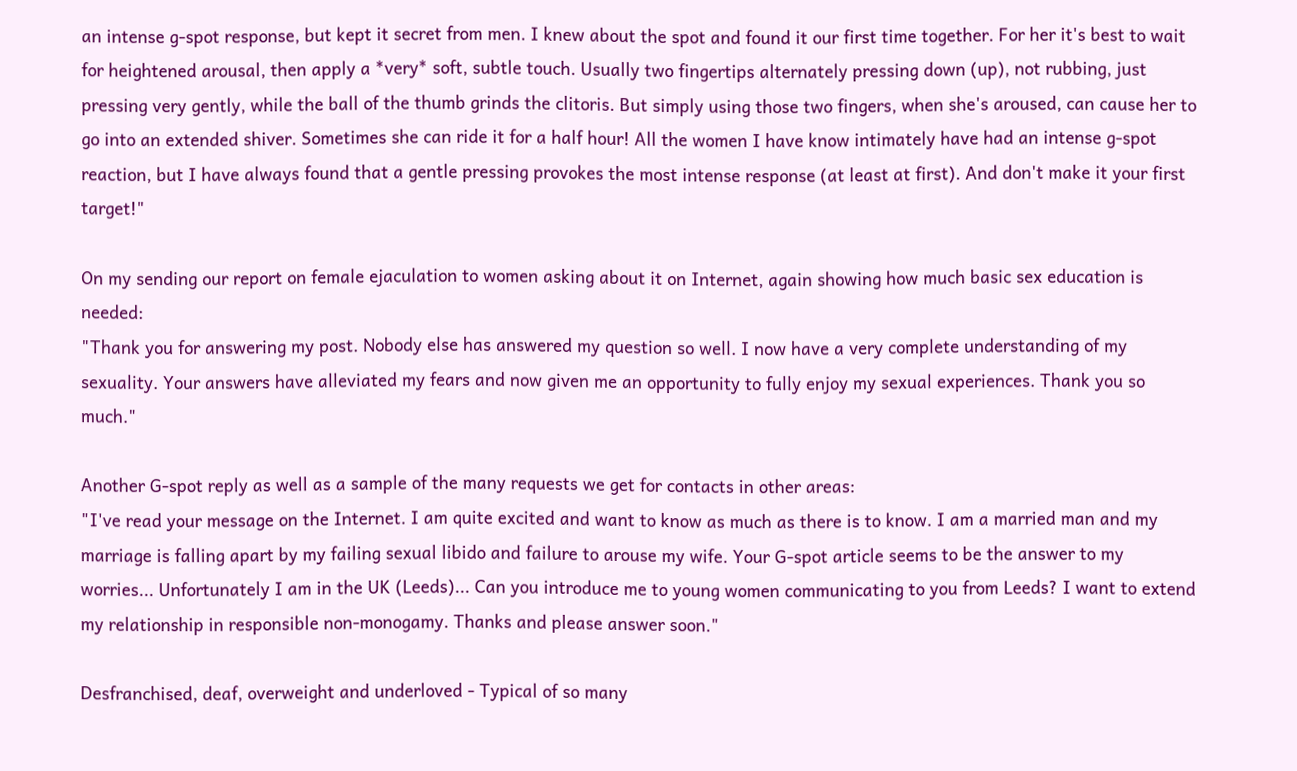an intense g-spot response, but kept it secret from men. I knew about the spot and found it our first time together. For her it's best to wait for heightened arousal, then apply a *very* soft, subtle touch. Usually two fingertips alternately pressing down (up), not rubbing, just pressing very gently, while the ball of the thumb grinds the clitoris. But simply using those two fingers, when she's aroused, can cause her to go into an extended shiver. Sometimes she can ride it for a half hour! All the women I have know intimately have had an intense g-spot reaction, but I have always found that a gentle pressing provokes the most intense response (at least at first). And don't make it your first target!"

On my sending our report on female ejaculation to women asking about it on Internet, again showing how much basic sex education is needed:
"Thank you for answering my post. Nobody else has answered my question so well. I now have a very complete understanding of my sexuality. Your answers have alleviated my fears and now given me an opportunity to fully enjoy my sexual experiences. Thank you so much."

Another G-spot reply as well as a sample of the many requests we get for contacts in other areas:
"I've read your message on the Internet. I am quite excited and want to know as much as there is to know. I am a married man and my marriage is falling apart by my failing sexual libido and failure to arouse my wife. Your G-spot article seems to be the answer to my worries... Unfortunately I am in the UK (Leeds)... Can you introduce me to young women communicating to you from Leeds? I want to extend my relationship in responsible non-monogamy. Thanks and please answer soon."

Desfranchised, deaf, overweight and underloved - Typical of so many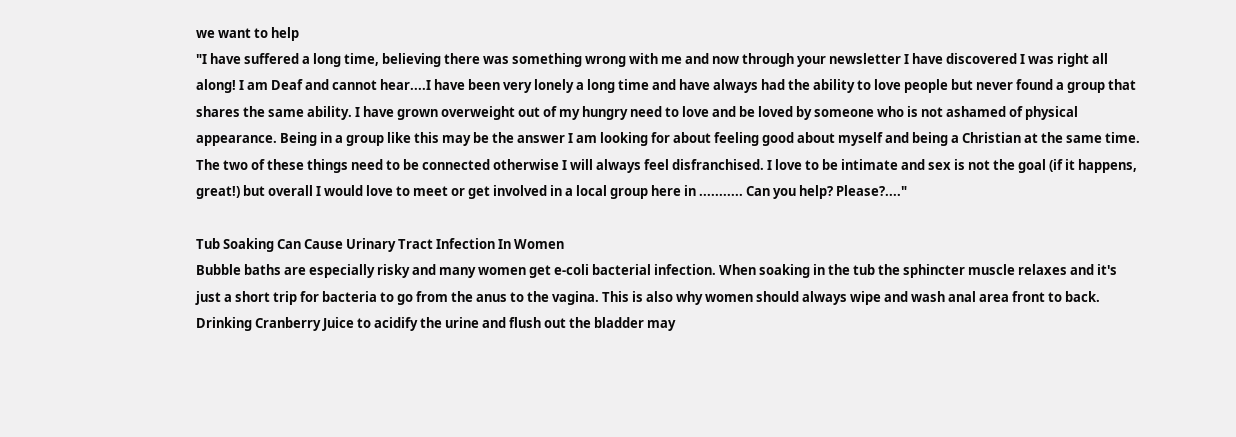we want to help
"I have suffered a long time, believing there was something wrong with me and now through your newsletter I have discovered I was right all along! I am Deaf and cannot hear....I have been very lonely a long time and have always had the ability to love people but never found a group that shares the same ability. I have grown overweight out of my hungry need to love and be loved by someone who is not ashamed of physical appearance. Being in a group like this may be the answer I am looking for about feeling good about myself and being a Christian at the same time. The two of these things need to be connected otherwise I will always feel disfranchised. I love to be intimate and sex is not the goal (if it happens, great!) but overall I would love to meet or get involved in a local group here in ........... Can you help? Please?...."

Tub Soaking Can Cause Urinary Tract Infection In Women
Bubble baths are especially risky and many women get e-coli bacterial infection. When soaking in the tub the sphincter muscle relaxes and it's just a short trip for bacteria to go from the anus to the vagina. This is also why women should always wipe and wash anal area front to back. Drinking Cranberry Juice to acidify the urine and flush out the bladder may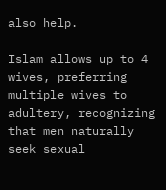also help.

Islam allows up to 4 wives, preferring multiple wives to adultery, recognizing that men naturally seek sexual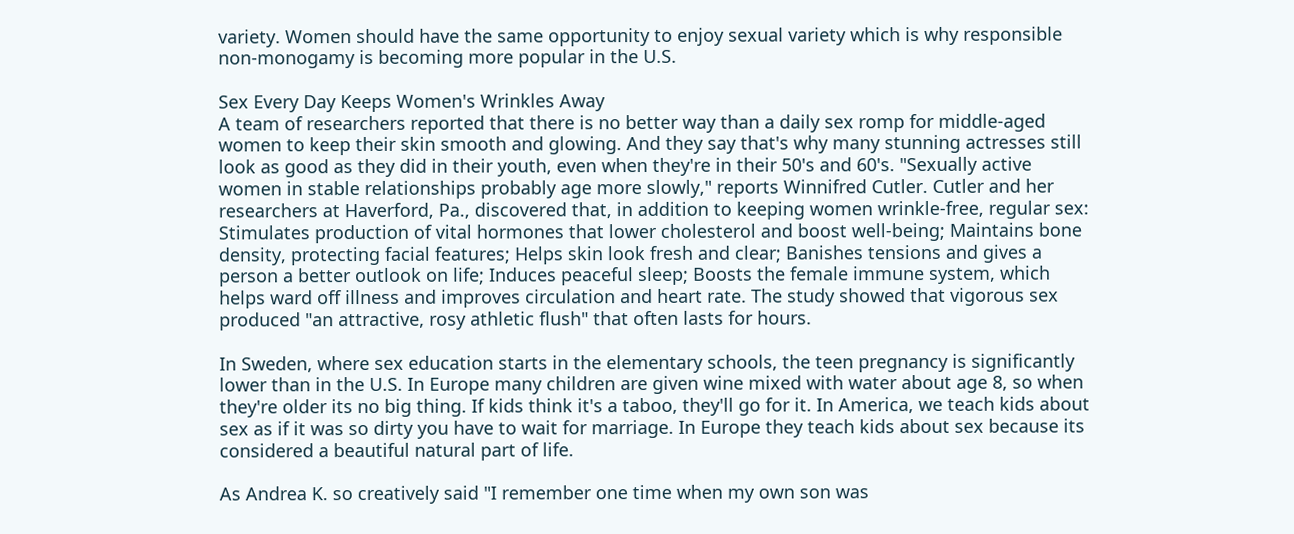variety. Women should have the same opportunity to enjoy sexual variety which is why responsible non-monogamy is becoming more popular in the U.S.

Sex Every Day Keeps Women's Wrinkles Away
A team of researchers reported that there is no better way than a daily sex romp for middle-aged women to keep their skin smooth and glowing. And they say that's why many stunning actresses still look as good as they did in their youth, even when they're in their 50's and 60's. "Sexually active women in stable relationships probably age more slowly," reports Winnifred Cutler. Cutler and her researchers at Haverford, Pa., discovered that, in addition to keeping women wrinkle-free, regular sex: Stimulates production of vital hormones that lower cholesterol and boost well-being; Maintains bone density, protecting facial features; Helps skin look fresh and clear; Banishes tensions and gives a person a better outlook on life; Induces peaceful sleep; Boosts the female immune system, which helps ward off illness and improves circulation and heart rate. The study showed that vigorous sex produced "an attractive, rosy athletic flush" that often lasts for hours.

In Sweden, where sex education starts in the elementary schools, the teen pregnancy is significantly lower than in the U.S. In Europe many children are given wine mixed with water about age 8, so when they're older its no big thing. If kids think it's a taboo, they'll go for it. In America, we teach kids about sex as if it was so dirty you have to wait for marriage. In Europe they teach kids about sex because its considered a beautiful natural part of life.

As Andrea K. so creatively said "I remember one time when my own son was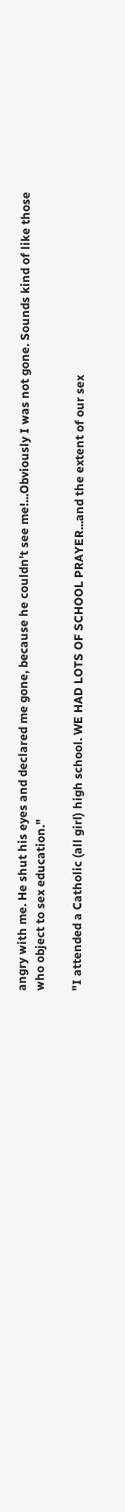angry with me. He shut his eyes and declared me gone, because he couldn't see me!...Obviously I was not gone. Sounds kind of like those who object to sex education."

"I attended a Catholic (all girl) high school. WE HAD LOTS OF SCHOOL PRAYER...and the extent of our sex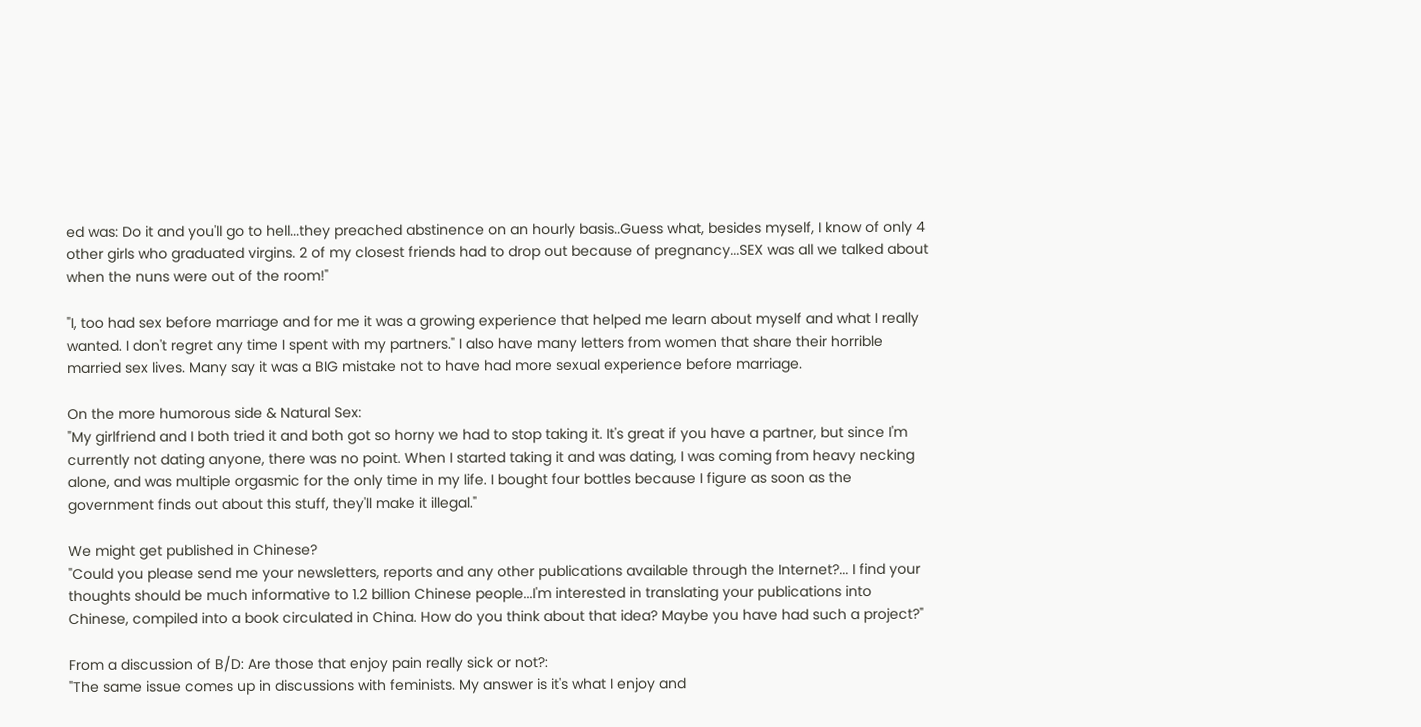ed was: Do it and you'll go to hell...they preached abstinence on an hourly basis..Guess what, besides myself, I know of only 4 other girls who graduated virgins. 2 of my closest friends had to drop out because of pregnancy...SEX was all we talked about when the nuns were out of the room!"

"I, too had sex before marriage and for me it was a growing experience that helped me learn about myself and what I really wanted. I don't regret any time I spent with my partners." I also have many letters from women that share their horrible married sex lives. Many say it was a BIG mistake not to have had more sexual experience before marriage.

On the more humorous side & Natural Sex:
"My girlfriend and I both tried it and both got so horny we had to stop taking it. It's great if you have a partner, but since I'm currently not dating anyone, there was no point. When I started taking it and was dating, I was coming from heavy necking alone, and was multiple orgasmic for the only time in my life. I bought four bottles because I figure as soon as the government finds out about this stuff, they'll make it illegal."

We might get published in Chinese?
"Could you please send me your newsletters, reports and any other publications available through the Internet?... I find your thoughts should be much informative to 1.2 billion Chinese people...I'm interested in translating your publications into Chinese, compiled into a book circulated in China. How do you think about that idea? Maybe you have had such a project?"

From a discussion of B/D: Are those that enjoy pain really sick or not?:
"The same issue comes up in discussions with feminists. My answer is it's what I enjoy and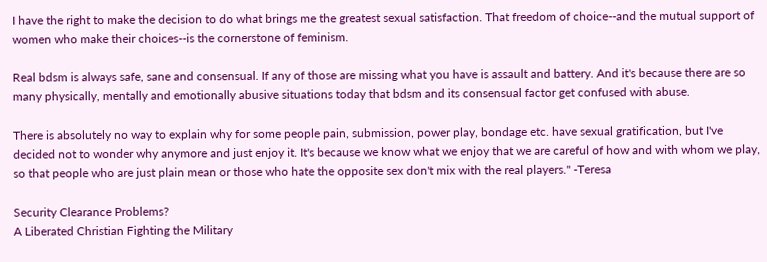I have the right to make the decision to do what brings me the greatest sexual satisfaction. That freedom of choice--and the mutual support of women who make their choices--is the cornerstone of feminism.

Real bdsm is always safe, sane and consensual. If any of those are missing what you have is assault and battery. And it's because there are so many physically, mentally and emotionally abusive situations today that bdsm and its consensual factor get confused with abuse.

There is absolutely no way to explain why for some people pain, submission, power play, bondage etc. have sexual gratification, but I've decided not to wonder why anymore and just enjoy it. It's because we know what we enjoy that we are careful of how and with whom we play, so that people who are just plain mean or those who hate the opposite sex don't mix with the real players." -Teresa

Security Clearance Problems?
A Liberated Christian Fighting the Military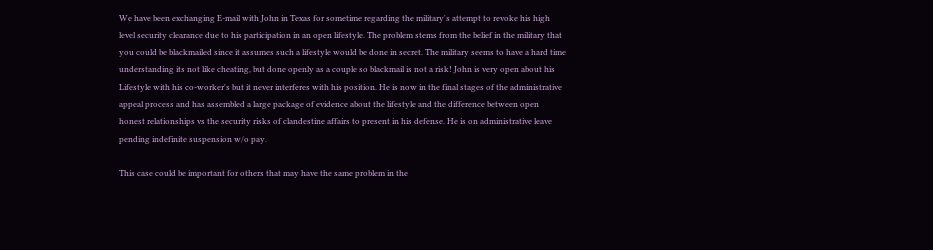We have been exchanging E-mail with John in Texas for sometime regarding the military's attempt to revoke his high level security clearance due to his participation in an open lifestyle. The problem stems from the belief in the military that you could be blackmailed since it assumes such a lifestyle would be done in secret. The military seems to have a hard time understanding its not like cheating, but done openly as a couple so blackmail is not a risk! John is very open about his Lifestyle with his co-worker's but it never interferes with his position. He is now in the final stages of the administrative appeal process and has assembled a large package of evidence about the lifestyle and the difference between open honest relationships vs the security risks of clandestine affairs to present in his defense. He is on administrative leave pending indefinite suspension w/o pay.

This case could be important for others that may have the same problem in the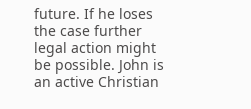future. If he loses the case further legal action might be possible. John is an active Christian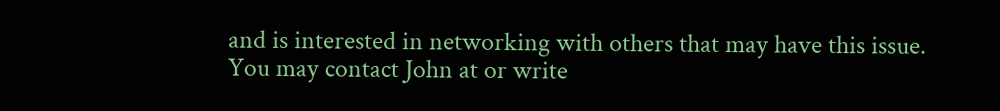and is interested in networking with others that may have this issue. You may contact John at or write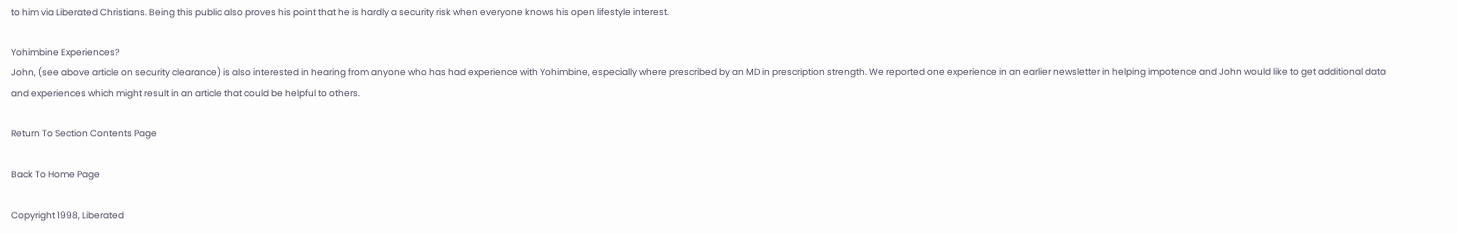to him via Liberated Christians. Being this public also proves his point that he is hardly a security risk when everyone knows his open lifestyle interest.

Yohimbine Experiences?
John, (see above article on security clearance) is also interested in hearing from anyone who has had experience with Yohimbine, especially where prescribed by an MD in prescription strength. We reported one experience in an earlier newsletter in helping impotence and John would like to get additional data and experiences which might result in an article that could be helpful to others.

Return To Section Contents Page

Back To Home Page

Copyright 1998, Liberated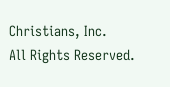Christians, Inc.
All Rights Reserved.